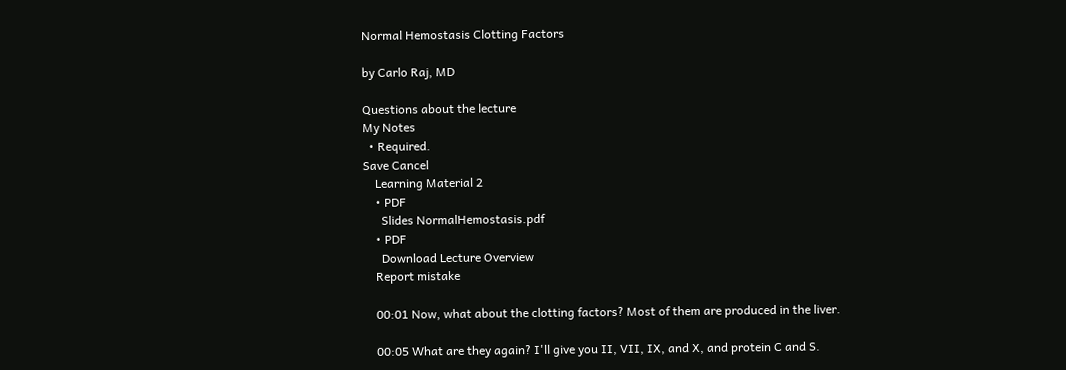Normal Hemostasis Clotting Factors

by Carlo Raj, MD

Questions about the lecture
My Notes
  • Required.
Save Cancel
    Learning Material 2
    • PDF
      Slides NormalHemostasis.pdf
    • PDF
      Download Lecture Overview
    Report mistake

    00:01 Now, what about the clotting factors? Most of them are produced in the liver.

    00:05 What are they again? I'll give you II, VII, IX, and X, and protein C and S.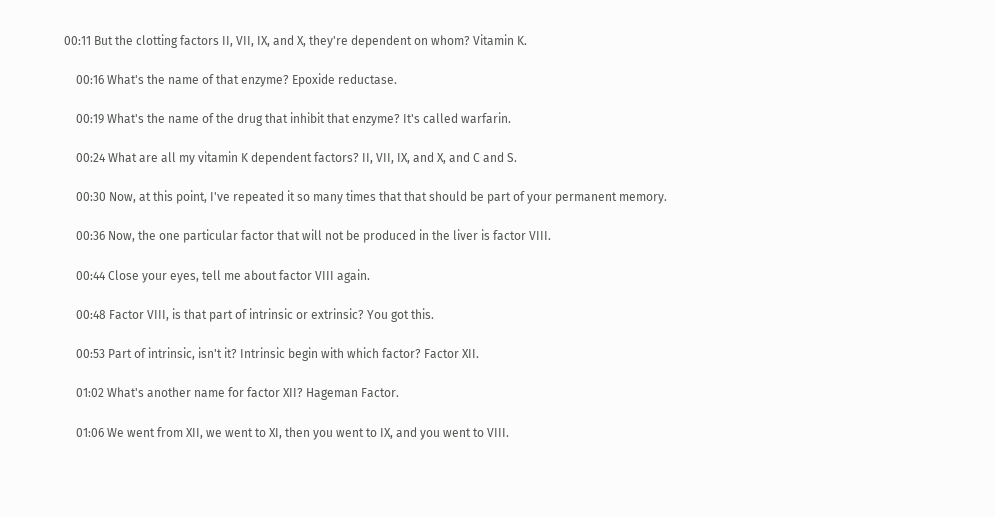00:11 But the clotting factors II, VII, IX, and X, they're dependent on whom? Vitamin K.

    00:16 What's the name of that enzyme? Epoxide reductase.

    00:19 What's the name of the drug that inhibit that enzyme? It's called warfarin.

    00:24 What are all my vitamin K dependent factors? II, VII, IX, and X, and C and S.

    00:30 Now, at this point, I've repeated it so many times that that should be part of your permanent memory.

    00:36 Now, the one particular factor that will not be produced in the liver is factor VIII.

    00:44 Close your eyes, tell me about factor VIII again.

    00:48 Factor VIII, is that part of intrinsic or extrinsic? You got this.

    00:53 Part of intrinsic, isn't it? Intrinsic begin with which factor? Factor XII.

    01:02 What's another name for factor XII? Hageman Factor.

    01:06 We went from XII, we went to XI, then you went to IX, and you went to VIII.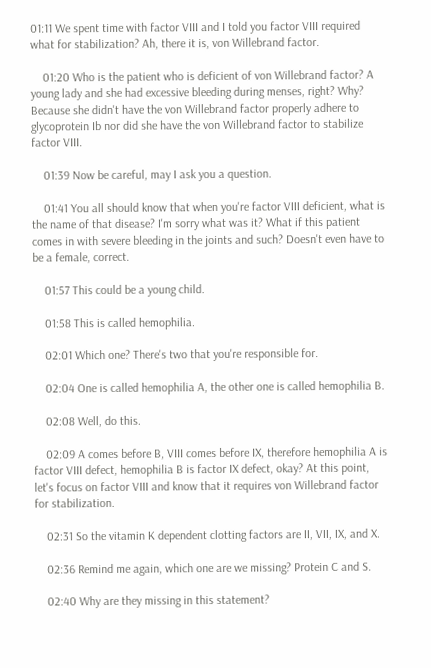01:11 We spent time with factor VIII and I told you factor VIII required what for stabilization? Ah, there it is, von Willebrand factor.

    01:20 Who is the patient who is deficient of von Willebrand factor? A young lady and she had excessive bleeding during menses, right? Why? Because she didn't have the von Willebrand factor properly adhere to glycoprotein Ib nor did she have the von Willebrand factor to stabilize factor VIII.

    01:39 Now be careful, may I ask you a question.

    01:41 You all should know that when you're factor VIII deficient, what is the name of that disease? I'm sorry what was it? What if this patient comes in with severe bleeding in the joints and such? Doesn't even have to be a female, correct.

    01:57 This could be a young child.

    01:58 This is called hemophilia.

    02:01 Which one? There's two that you're responsible for.

    02:04 One is called hemophilia A, the other one is called hemophilia B.

    02:08 Well, do this.

    02:09 A comes before B, VIII comes before IX, therefore hemophilia A is factor VIII defect, hemophilia B is factor IX defect, okay? At this point, let's focus on factor VIII and know that it requires von Willebrand factor for stabilization.

    02:31 So the vitamin K dependent clotting factors are II, VII, IX, and X.

    02:36 Remind me again, which one are we missing? Protein C and S.

    02:40 Why are they missing in this statement?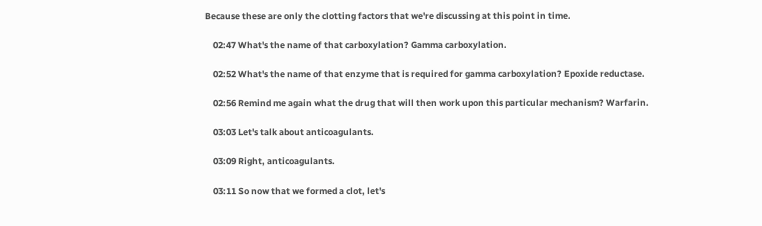Because these are only the clotting factors that we're discussing at this point in time.

    02:47 What's the name of that carboxylation? Gamma carboxylation.

    02:52 What's the name of that enzyme that is required for gamma carboxylation? Epoxide reductase.

    02:56 Remind me again what the drug that will then work upon this particular mechanism? Warfarin.

    03:03 Let's talk about anticoagulants.

    03:09 Right, anticoagulants.

    03:11 So now that we formed a clot, let's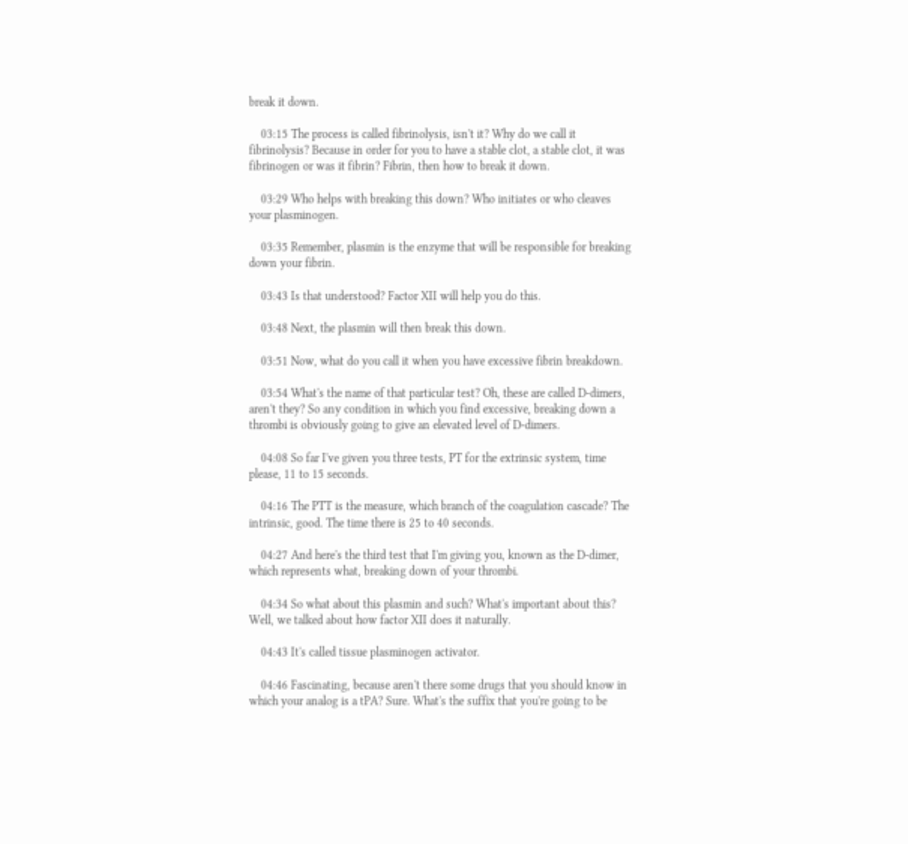break it down.

    03:15 The process is called fibrinolysis, isn't it? Why do we call it fibrinolysis? Because in order for you to have a stable clot, a stable clot, it was fibrinogen or was it fibrin? Fibrin, then how to break it down.

    03:29 Who helps with breaking this down? Who initiates or who cleaves your plasminogen.

    03:35 Remember, plasmin is the enzyme that will be responsible for breaking down your fibrin.

    03:43 Is that understood? Factor XII will help you do this.

    03:48 Next, the plasmin will then break this down.

    03:51 Now, what do you call it when you have excessive fibrin breakdown.

    03:54 What's the name of that particular test? Oh, these are called D-dimers, aren't they? So any condition in which you find excessive, breaking down a thrombi is obviously going to give an elevated level of D-dimers.

    04:08 So far I've given you three tests, PT for the extrinsic system, time please, 11 to 15 seconds.

    04:16 The PTT is the measure, which branch of the coagulation cascade? The intrinsic, good. The time there is 25 to 40 seconds.

    04:27 And here's the third test that I'm giving you, known as the D-dimer, which represents what, breaking down of your thrombi.

    04:34 So what about this plasmin and such? What's important about this? Well, we talked about how factor XII does it naturally.

    04:43 It's called tissue plasminogen activator.

    04:46 Fascinating, because aren't there some drugs that you should know in which your analog is a tPA? Sure. What's the suffix that you're going to be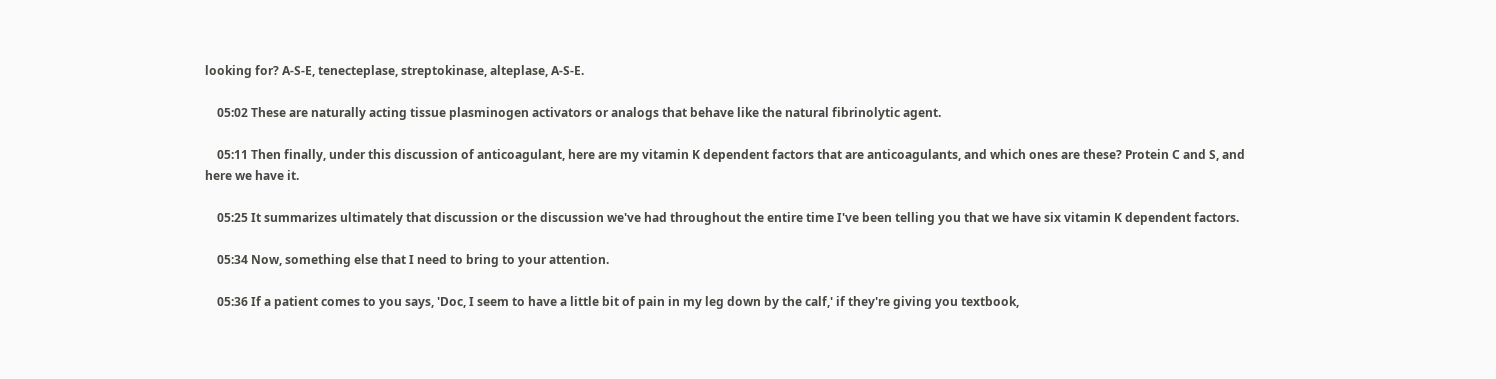looking for? A-S-E, tenecteplase, streptokinase, alteplase, A-S-E.

    05:02 These are naturally acting tissue plasminogen activators or analogs that behave like the natural fibrinolytic agent.

    05:11 Then finally, under this discussion of anticoagulant, here are my vitamin K dependent factors that are anticoagulants, and which ones are these? Protein C and S, and here we have it.

    05:25 It summarizes ultimately that discussion or the discussion we've had throughout the entire time I've been telling you that we have six vitamin K dependent factors.

    05:34 Now, something else that I need to bring to your attention.

    05:36 If a patient comes to you says, 'Doc, I seem to have a little bit of pain in my leg down by the calf,' if they're giving you textbook,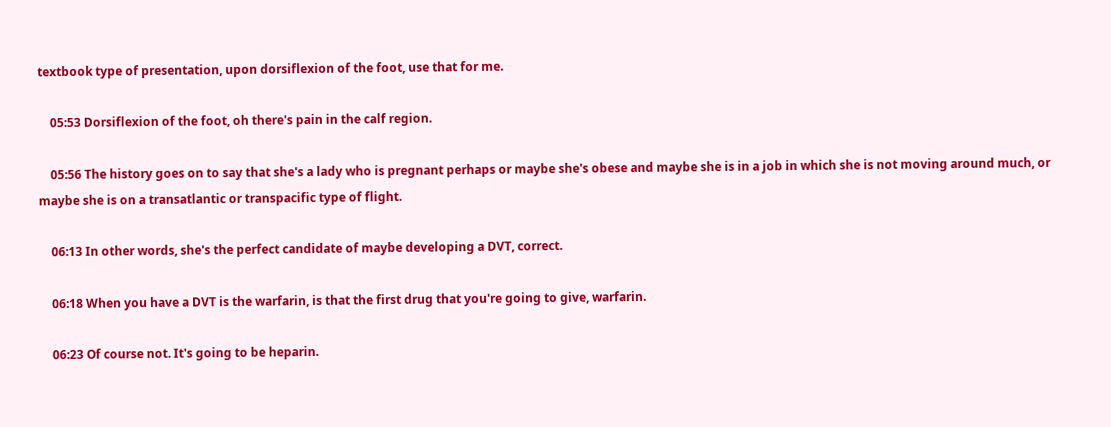textbook type of presentation, upon dorsiflexion of the foot, use that for me.

    05:53 Dorsiflexion of the foot, oh there's pain in the calf region.

    05:56 The history goes on to say that she's a lady who is pregnant perhaps or maybe she's obese and maybe she is in a job in which she is not moving around much, or maybe she is on a transatlantic or transpacific type of flight.

    06:13 In other words, she's the perfect candidate of maybe developing a DVT, correct.

    06:18 When you have a DVT is the warfarin, is that the first drug that you're going to give, warfarin.

    06:23 Of course not. It's going to be heparin.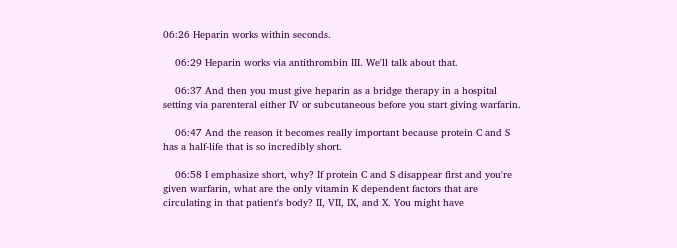06:26 Heparin works within seconds.

    06:29 Heparin works via antithrombin III. We'll talk about that.

    06:37 And then you must give heparin as a bridge therapy in a hospital setting via parenteral either IV or subcutaneous before you start giving warfarin.

    06:47 And the reason it becomes really important because protein C and S has a half-life that is so incredibly short.

    06:58 I emphasize short, why? If protein C and S disappear first and you're given warfarin, what are the only vitamin K dependent factors that are circulating in that patient's body? II, VII, IX, and X. You might have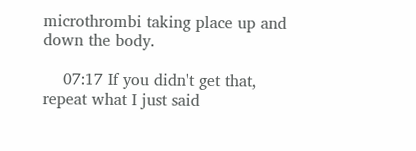microthrombi taking place up and down the body.

    07:17 If you didn't get that, repeat what I just said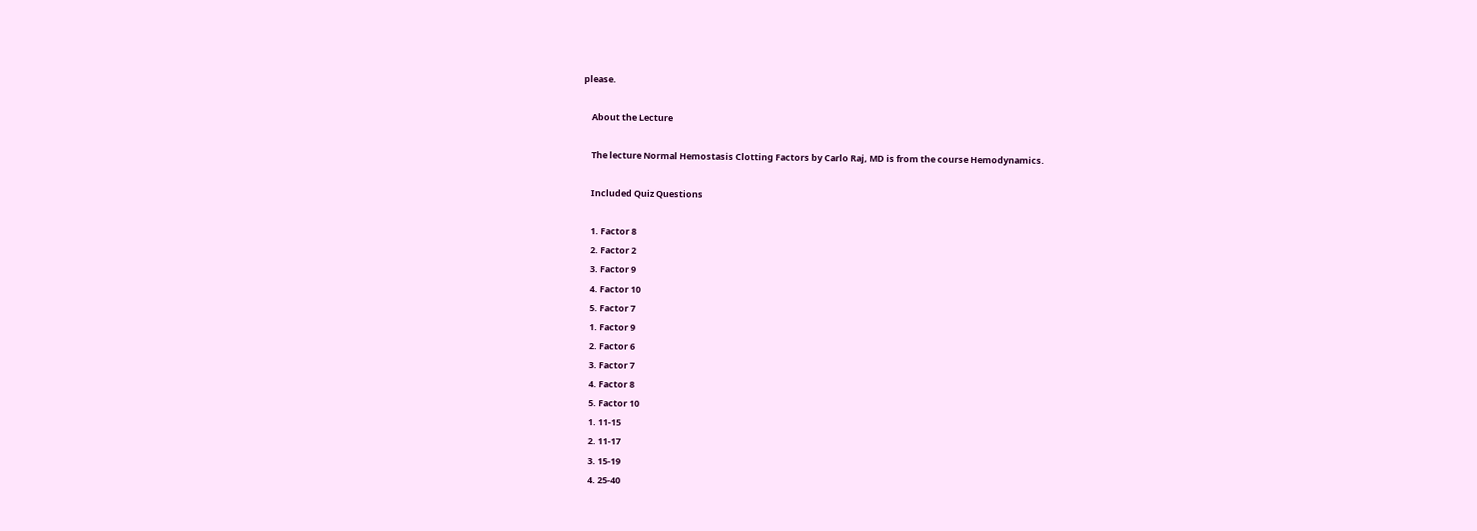please.

    About the Lecture

    The lecture Normal Hemostasis Clotting Factors by Carlo Raj, MD is from the course Hemodynamics.

    Included Quiz Questions

    1. Factor 8
    2. Factor 2
    3. Factor 9
    4. Factor 10
    5. Factor 7
    1. Factor 9
    2. Factor 6
    3. Factor 7
    4. Factor 8
    5. Factor 10
    1. 11-15
    2. 11-17
    3. 15-19
    4. 25-40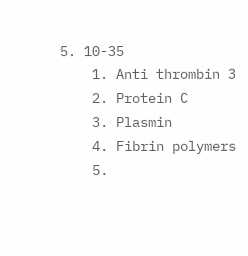5. 10-35
    1. Anti thrombin 3
    2. Protein C
    3. Plasmin
    4. Fibrin polymers
    5.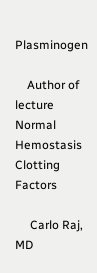Plasminogen

    Author of lecture Normal Hemostasis Clotting Factors

     Carlo Raj, MD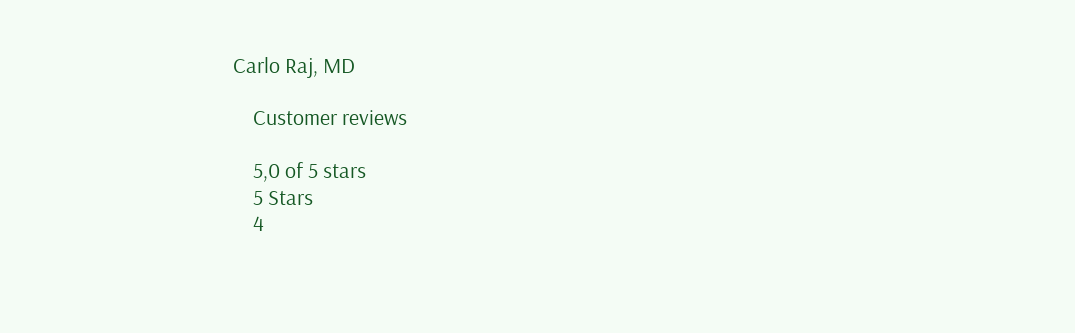Carlo Raj, MD

    Customer reviews

    5,0 of 5 stars
    5 Stars
    4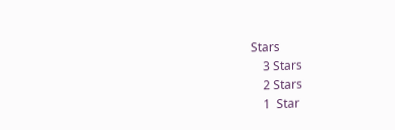Stars
    3 Stars
    2 Stars
    1  Star